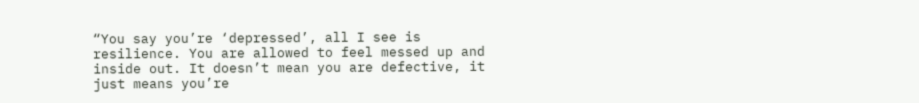“You say you’re ‘depressed’, all I see is resilience. You are allowed to feel messed up and inside out. It doesn’t mean you are defective, it just means you’re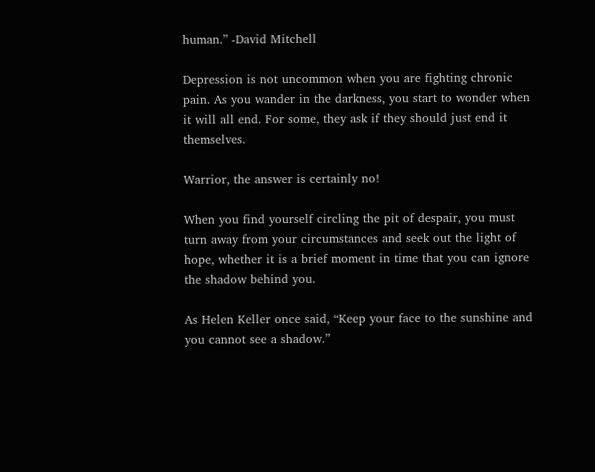human.” -David Mitchell

Depression is not uncommon when you are fighting chronic pain. As you wander in the darkness, you start to wonder when it will all end. For some, they ask if they should just end it themselves.

Warrior, the answer is certainly no!

When you find yourself circling the pit of despair, you must turn away from your circumstances and seek out the light of hope, whether it is a brief moment in time that you can ignore the shadow behind you.

As Helen Keller once said, “Keep your face to the sunshine and you cannot see a shadow.”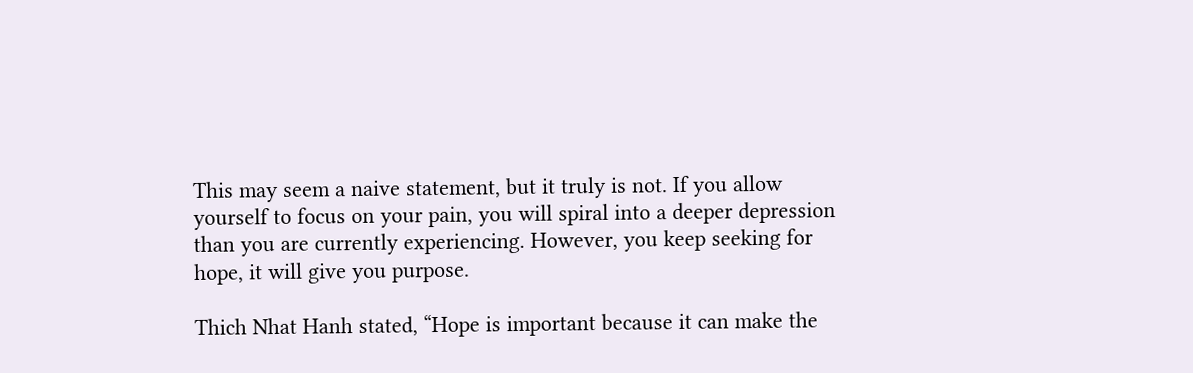This may seem a naive statement, but it truly is not. If you allow yourself to focus on your pain, you will spiral into a deeper depression than you are currently experiencing. However, you keep seeking for hope, it will give you purpose.

Thich Nhat Hanh stated, “Hope is important because it can make the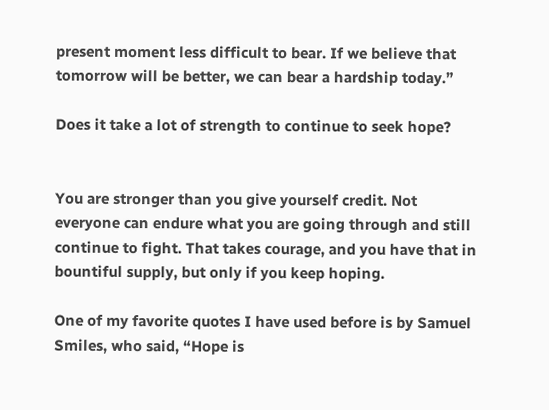present moment less difficult to bear. If we believe that tomorrow will be better, we can bear a hardship today.”

Does it take a lot of strength to continue to seek hope?


You are stronger than you give yourself credit. Not everyone can endure what you are going through and still continue to fight. That takes courage, and you have that in bountiful supply, but only if you keep hoping.

One of my favorite quotes I have used before is by Samuel Smiles, who said, “Hope is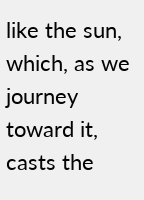like the sun, which, as we journey toward it, casts the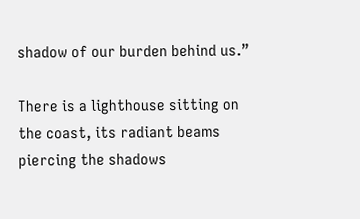shadow of our burden behind us.”

There is a lighthouse sitting on the coast, its radiant beams piercing the shadows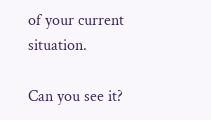of your current situation.

Can you see it?